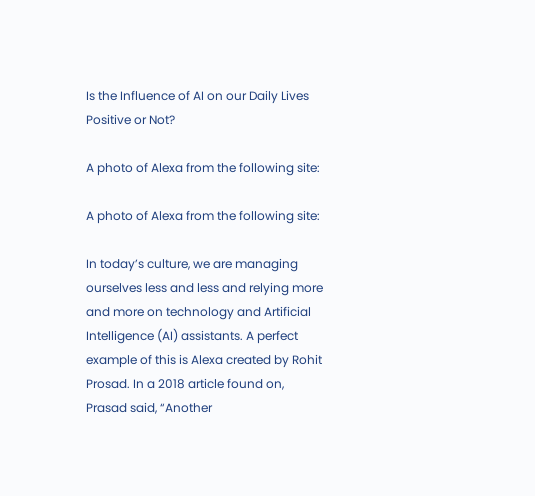Is the Influence of AI on our Daily Lives Positive or Not?

A photo of Alexa from the following site:

A photo of Alexa from the following site:

In today’s culture, we are managing ourselves less and less and relying more and more on technology and Artificial Intelligence (AI) assistants. A perfect example of this is Alexa created by Rohit Prosad. In a 2018 article found on, Prasad said, “Another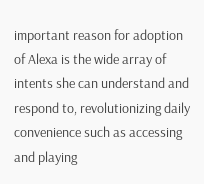important reason for adoption of Alexa is the wide array of intents she can understand and respond to, revolutionizing daily convenience such as accessing and playing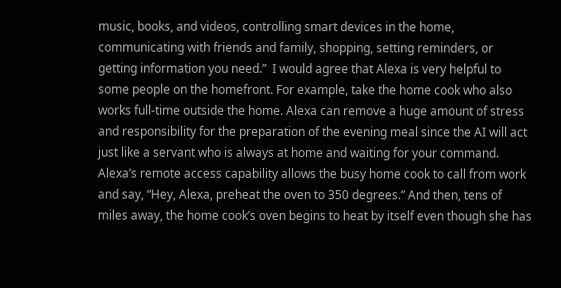music, books, and videos, controlling smart devices in the home, communicating with friends and family, shopping, setting reminders, or getting information you need.”  I would agree that Alexa is very helpful to some people on the homefront. For example, take the home cook who also works full-time outside the home. Alexa can remove a huge amount of stress and responsibility for the preparation of the evening meal since the AI will act just like a servant who is always at home and waiting for your command. Alexa’s remote access capability allows the busy home cook to call from work and say, “Hey, Alexa, preheat the oven to 350 degrees.” And then, tens of miles away, the home cook’s oven begins to heat by itself even though she has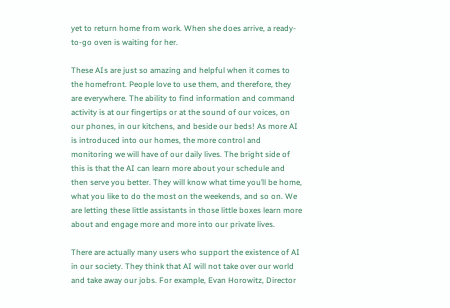yet to return home from work. When she does arrive, a ready-to-go oven is waiting for her.

These AIs are just so amazing and helpful when it comes to the homefront. People love to use them, and therefore, they are everywhere. The ability to find information and command activity is at our fingertips or at the sound of our voices, on our phones, in our kitchens, and beside our beds! As more AI is introduced into our homes, the more control and monitoring we will have of our daily lives. The bright side of this is that the AI can learn more about your schedule and then serve you better. They will know what time you’ll be home, what you like to do the most on the weekends, and so on. We are letting these little assistants in those little boxes learn more about and engage more and more into our private lives.

There are actually many users who support the existence of AI in our society. They think that AI will not take over our world and take away our jobs. For example, Evan Horowitz, Director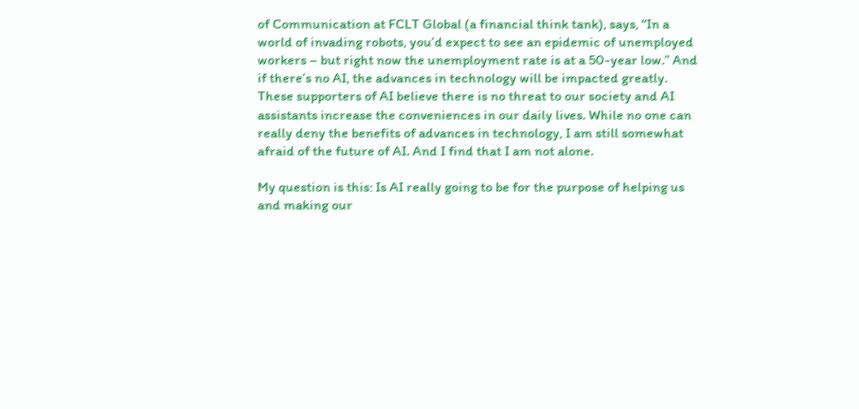of Communication at FCLT Global (a financial think tank), says, “In a world of invading robots, you’d expect to see an epidemic of unemployed workers – but right now the unemployment rate is at a 50-year low.” And if there’s no AI, the advances in technology will be impacted greatly. These supporters of AI believe there is no threat to our society and AI assistants increase the conveniences in our daily lives. While no one can really deny the benefits of advances in technology, I am still somewhat afraid of the future of AI. And I find that I am not alone.

My question is this: Is AI really going to be for the purpose of helping us and making our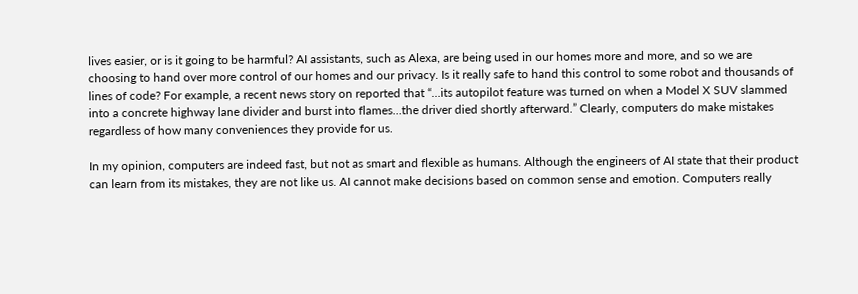lives easier, or is it going to be harmful? AI assistants, such as Alexa, are being used in our homes more and more, and so we are choosing to hand over more control of our homes and our privacy. Is it really safe to hand this control to some robot and thousands of lines of code? For example, a recent news story on reported that “…its autopilot feature was turned on when a Model X SUV slammed into a concrete highway lane divider and burst into flames…the driver died shortly afterward.” Clearly, computers do make mistakes regardless of how many conveniences they provide for us.

In my opinion, computers are indeed fast, but not as smart and flexible as humans. Although the engineers of AI state that their product can learn from its mistakes, they are not like us. AI cannot make decisions based on common sense and emotion. Computers really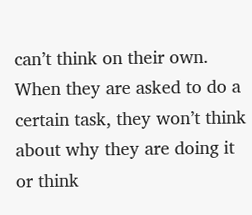can’t think on their own. When they are asked to do a certain task, they won’t think about why they are doing it or think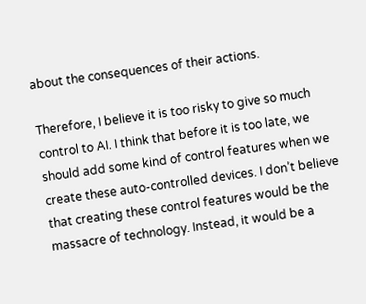about the consequences of their actions.

Therefore, I believe it is too risky to give so much control to AI. I think that before it is too late, we should add some kind of control features when we create these auto-controlled devices. I don’t believe that creating these control features would be the massacre of technology. Instead, it would be a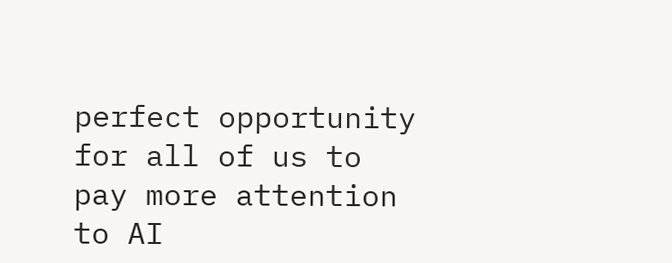perfect opportunity for all of us to pay more attention to AI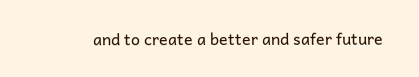and to create a better and safer future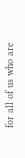for all of us who are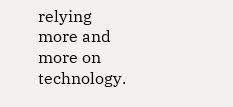relying more and more on technology.